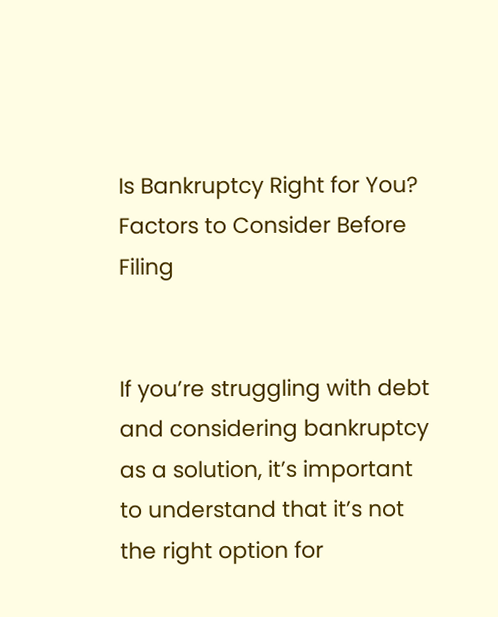Is Bankruptcy Right for You? Factors to Consider Before Filing


If you’re struggling with debt and considering bankruptcy as a solution, it’s important to understand that it’s not the right option for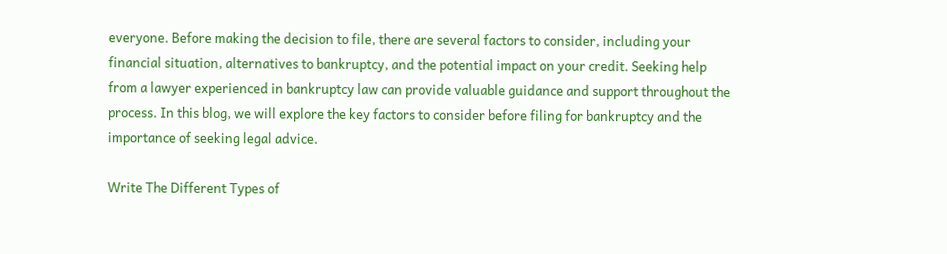everyone. Before making the decision to file, there are several factors to consider, including your financial situation, alternatives to bankruptcy, and the potential impact on your credit. Seeking help from a lawyer experienced in bankruptcy law can provide valuable guidance and support throughout the process. In this blog, we will explore the key factors to consider before filing for bankruptcy and the importance of seeking legal advice.

Write The Different Types of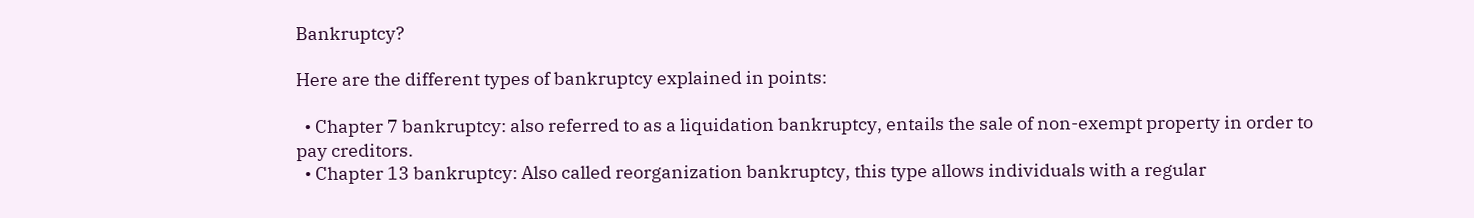Bankruptcy?

Here are the different types of bankruptcy explained in points:

  • Chapter 7 bankruptcy: also referred to as a liquidation bankruptcy, entails the sale of non-exempt property in order to pay creditors.
  • Chapter 13 bankruptcy: Also called reorganization bankruptcy, this type allows individuals with a regular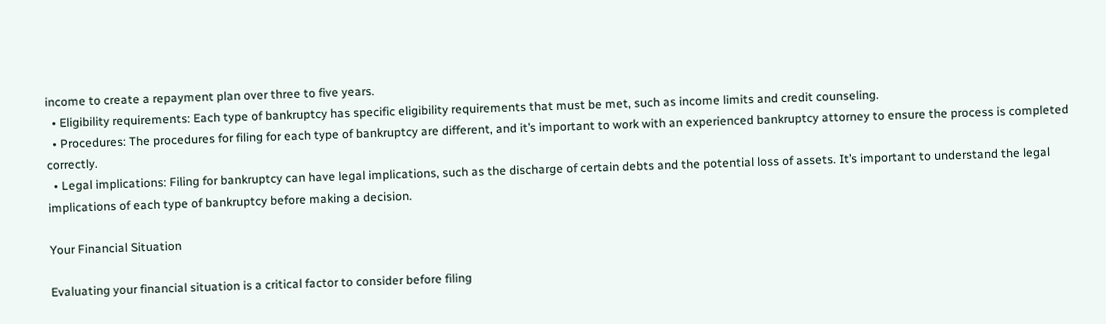income to create a repayment plan over three to five years.
  • Eligibility requirements: Each type of bankruptcy has specific eligibility requirements that must be met, such as income limits and credit counseling.
  • Procedures: The procedures for filing for each type of bankruptcy are different, and it’s important to work with an experienced bankruptcy attorney to ensure the process is completed correctly.
  • Legal implications: Filing for bankruptcy can have legal implications, such as the discharge of certain debts and the potential loss of assets. It’s important to understand the legal implications of each type of bankruptcy before making a decision.

Your Financial Situation

Evaluating your financial situation is a critical factor to consider before filing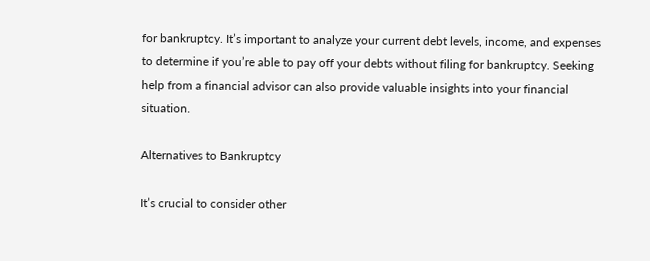for bankruptcy. It’s important to analyze your current debt levels, income, and expenses to determine if you’re able to pay off your debts without filing for bankruptcy. Seeking help from a financial advisor can also provide valuable insights into your financial situation.

Alternatives to Bankruptcy

It’s crucial to consider other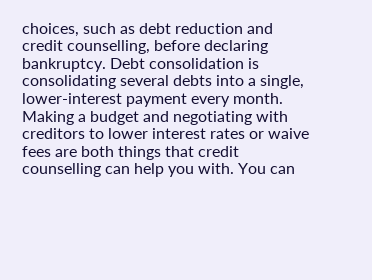choices, such as debt reduction and credit counselling, before declaring bankruptcy. Debt consolidation is consolidating several debts into a single, lower-interest payment every month. Making a budget and negotiating with creditors to lower interest rates or waive fees are both things that credit counselling can help you with. You can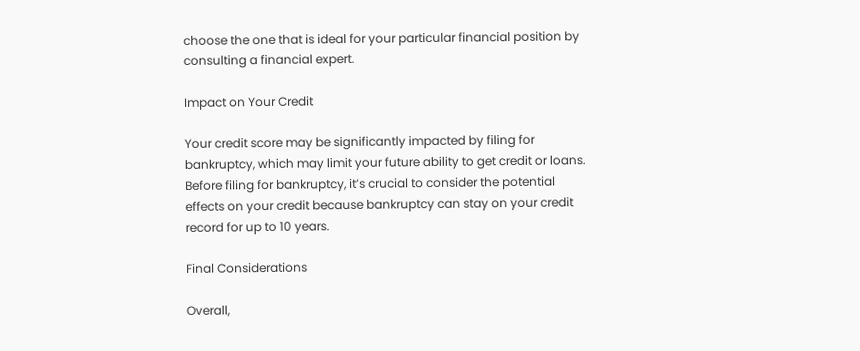choose the one that is ideal for your particular financial position by consulting a financial expert.

Impact on Your Credit

Your credit score may be significantly impacted by filing for bankruptcy, which may limit your future ability to get credit or loans. Before filing for bankruptcy, it’s crucial to consider the potential effects on your credit because bankruptcy can stay on your credit record for up to 10 years.

Final Considerations

Overall,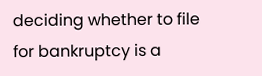deciding whether to file for bankruptcy is a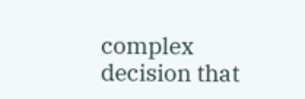complex decision that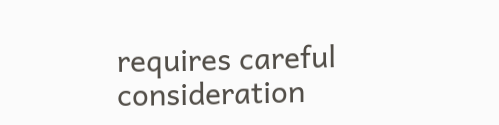requires careful consideration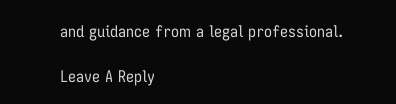and guidance from a legal professional.

Leave A Reply